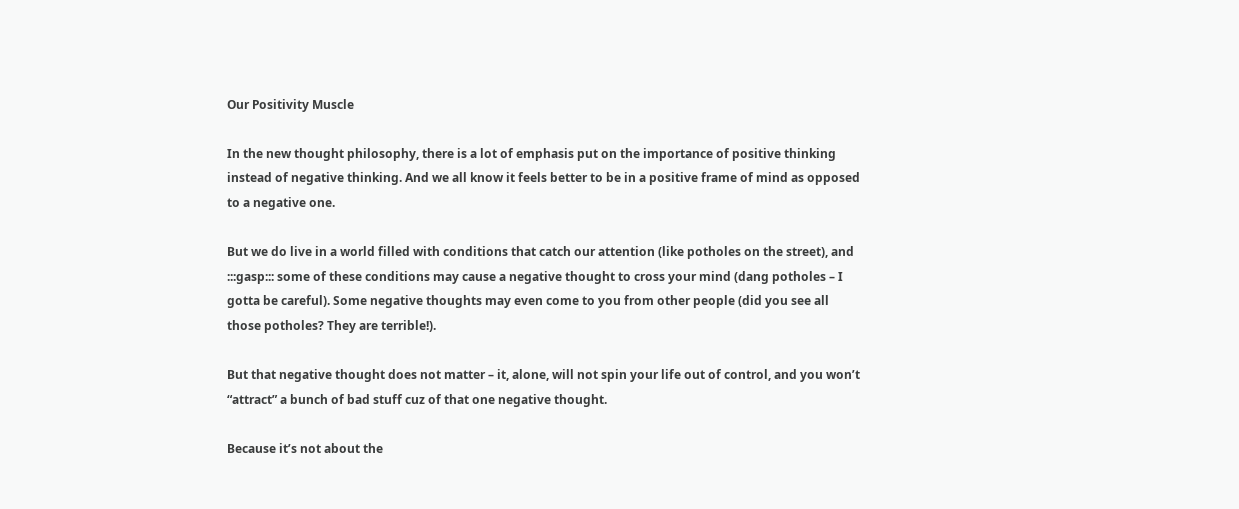Our Positivity Muscle

In the new thought philosophy, there is a lot of emphasis put on the importance of positive thinking instead of negative thinking. And we all know it feels better to be in a positive frame of mind as opposed to a negative one.

But we do live in a world filled with conditions that catch our attention (like potholes on the street), and :::gasp::: some of these conditions may cause a negative thought to cross your mind (dang potholes – I gotta be careful). Some negative thoughts may even come to you from other people (did you see all those potholes? They are terrible!).

But that negative thought does not matter – it, alone, will not spin your life out of control, and you won’t “attract” a bunch of bad stuff cuz of that one negative thought.

Because it’s not about the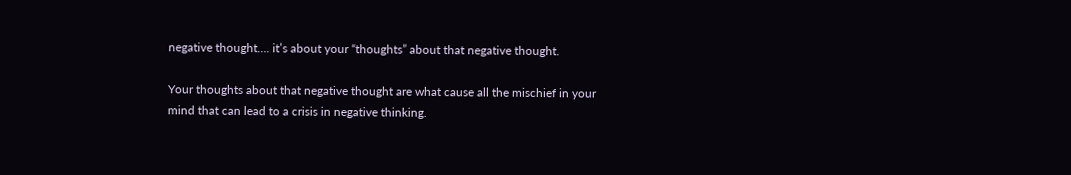negative thought…. it’s about your “thoughts” about that negative thought.

Your thoughts about that negative thought are what cause all the mischief in your mind that can lead to a crisis in negative thinking.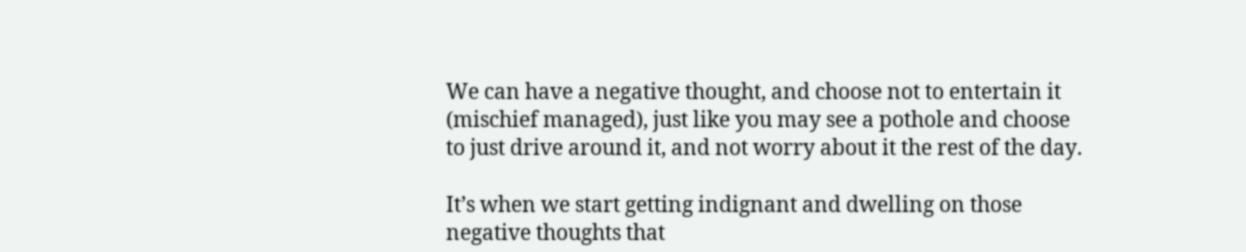We can have a negative thought, and choose not to entertain it (mischief managed), just like you may see a pothole and choose to just drive around it, and not worry about it the rest of the day.

It’s when we start getting indignant and dwelling on those negative thoughts that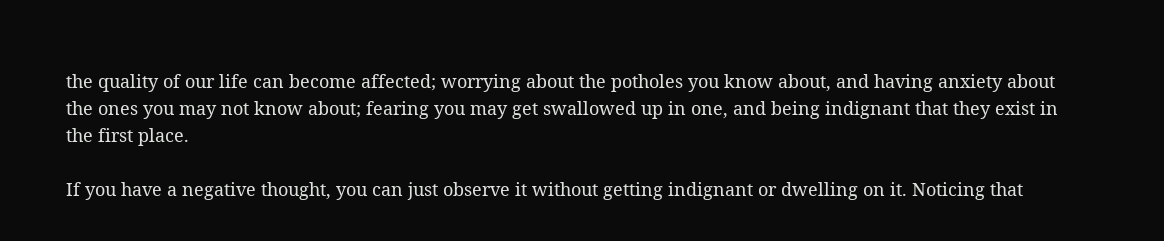the quality of our life can become affected; worrying about the potholes you know about, and having anxiety about the ones you may not know about; fearing you may get swallowed up in one, and being indignant that they exist in the first place.

If you have a negative thought, you can just observe it without getting indignant or dwelling on it. Noticing that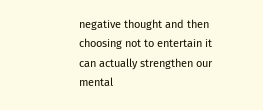negative thought and then choosing not to entertain it can actually strengthen our mental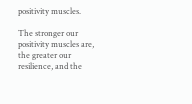positivity muscles.

The stronger our positivity muscles are, the greater our resilience, and the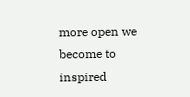more open we become to inspired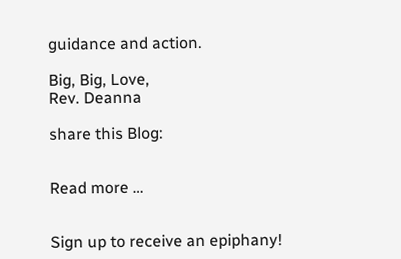guidance and action.

Big, Big, Love,
Rev. Deanna

share this Blog:


Read more …


Sign up to receive an epiphany!